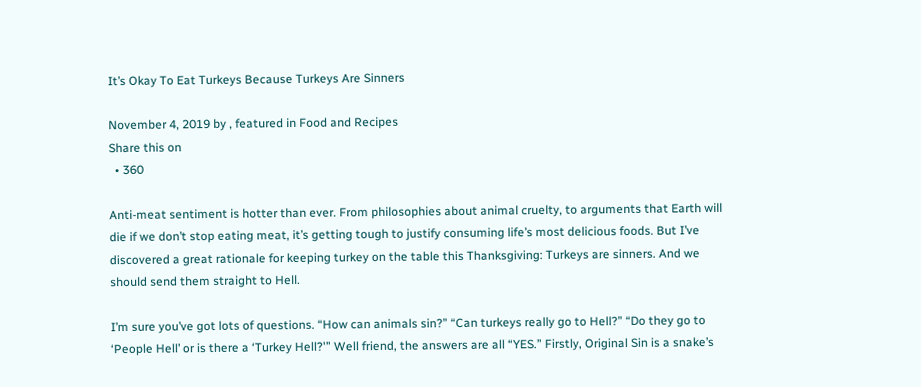It’s Okay To Eat Turkeys Because Turkeys Are Sinners

November 4, 2019 by , featured in Food and Recipes
Share this on
  • 360

Anti-meat sentiment is hotter than ever. From philosophies about animal cruelty, to arguments that Earth will die if we don’t stop eating meat, it’s getting tough to justify consuming life’s most delicious foods. But I’ve discovered a great rationale for keeping turkey on the table this Thanksgiving: Turkeys are sinners. And we should send them straight to Hell.

I’m sure you’ve got lots of questions. “How can animals sin?” “Can turkeys really go to Hell?” “Do they go to ‘People Hell’ or is there a ‘Turkey Hell?'” Well friend, the answers are all “YES.” Firstly, Original Sin is a snake’s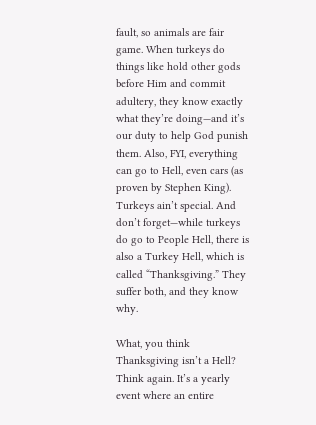fault, so animals are fair game. When turkeys do things like hold other gods before Him and commit adultery, they know exactly what they’re doing—and it’s our duty to help God punish them. Also, FYI, everything can go to Hell, even cars (as proven by Stephen King). Turkeys ain’t special. And don’t forget—while turkeys do go to People Hell, there is also a Turkey Hell, which is called “Thanksgiving.” They suffer both, and they know why.

What, you think Thanksgiving isn’t a Hell? Think again. It’s a yearly event where an entire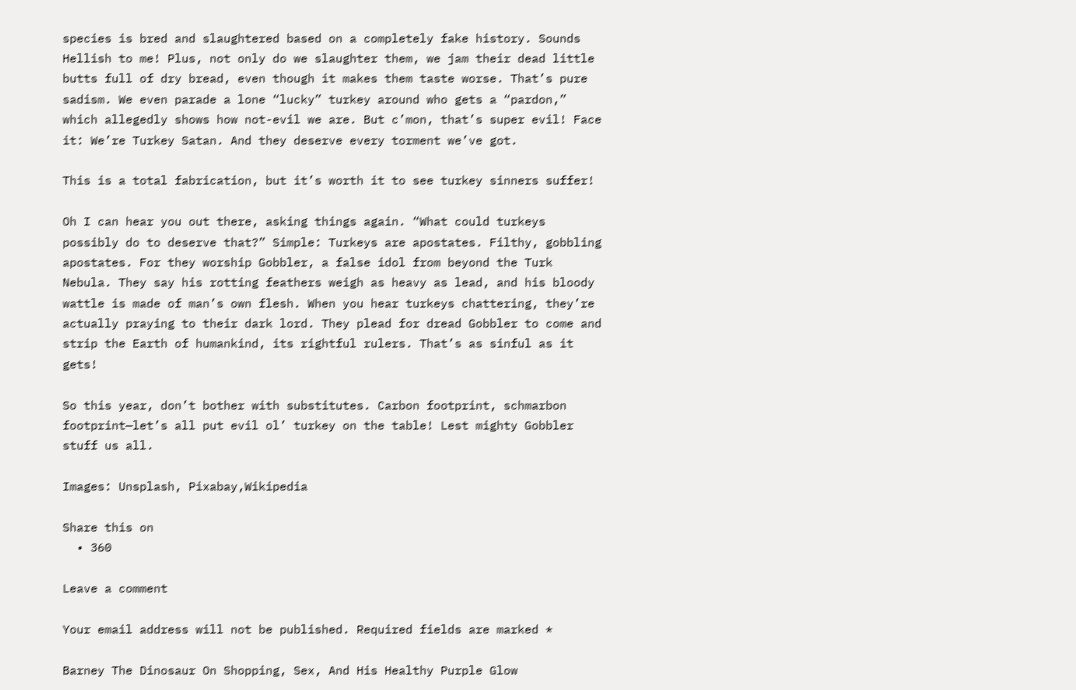species is bred and slaughtered based on a completely fake history. Sounds Hellish to me! Plus, not only do we slaughter them, we jam their dead little butts full of dry bread, even though it makes them taste worse. That’s pure sadism. We even parade a lone “lucky” turkey around who gets a “pardon,” which allegedly shows how not-evil we are. But c’mon, that’s super evil! Face it: We’re Turkey Satan. And they deserve every torment we’ve got.

This is a total fabrication, but it’s worth it to see turkey sinners suffer!

Oh I can hear you out there, asking things again. “What could turkeys possibly do to deserve that?” Simple: Turkeys are apostates. Filthy, gobbling apostates. For they worship Gobbler, a false idol from beyond the Turk Nebula. They say his rotting feathers weigh as heavy as lead, and his bloody wattle is made of man’s own flesh. When you hear turkeys chattering, they’re actually praying to their dark lord. They plead for dread Gobbler to come and strip the Earth of humankind, its rightful rulers. That’s as sinful as it gets!

So this year, don’t bother with substitutes. Carbon footprint, schmarbon footprint—let’s all put evil ol’ turkey on the table! Lest mighty Gobbler stuff us all.

Images: Unsplash, Pixabay,Wikipedia

Share this on
  • 360

Leave a comment

Your email address will not be published. Required fields are marked *

Barney The Dinosaur On Shopping, Sex, And His Healthy Purple Glow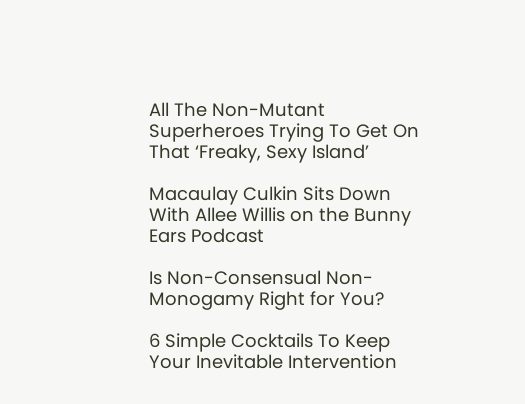All The Non-Mutant Superheroes Trying To Get On That ‘Freaky, Sexy Island’

Macaulay Culkin Sits Down With Allee Willis on the Bunny Ears Podcast

Is Non-Consensual Non-Monogamy Right for You?

6 Simple Cocktails To Keep Your Inevitable Intervention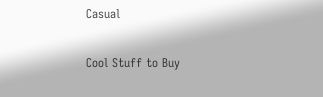Casual

Cool Stuff to Buy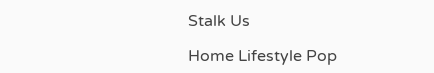Stalk Us

Home Lifestyle Pop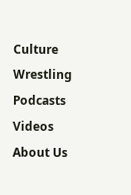Culture Wrestling Podcasts Videos About Us